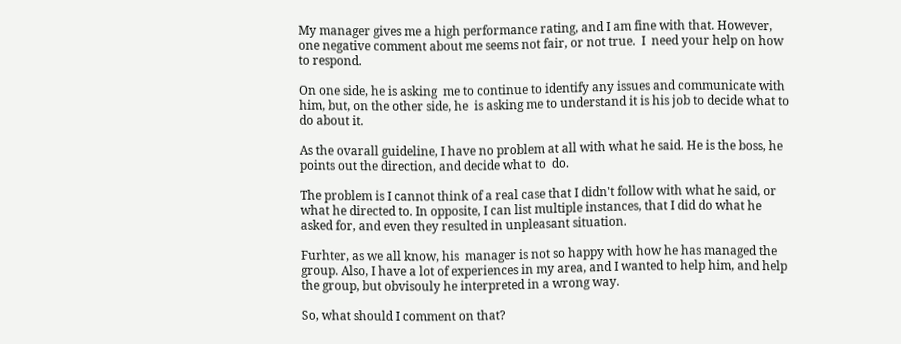My manager gives me a high performance rating, and I am fine with that. However, one negative comment about me seems not fair, or not true.  I  need your help on how to respond.

On one side, he is asking  me to continue to identify any issues and communicate with him, but, on the other side, he  is asking me to understand it is his job to decide what to do about it.

As the ovarall guideline, I have no problem at all with what he said. He is the boss, he points out the direction, and decide what to  do.

The problem is I cannot think of a real case that I didn't follow with what he said, or what he directed to. In opposite, I can list multiple instances, that I did do what he asked for, and even they resulted in unpleasant situation.

Furhter, as we all know, his  manager is not so happy with how he has managed the group. Also, I have a lot of experiences in my area, and I wanted to help him, and help  the group, but obvisouly he interpreted in a wrong way.

So, what should I comment on that?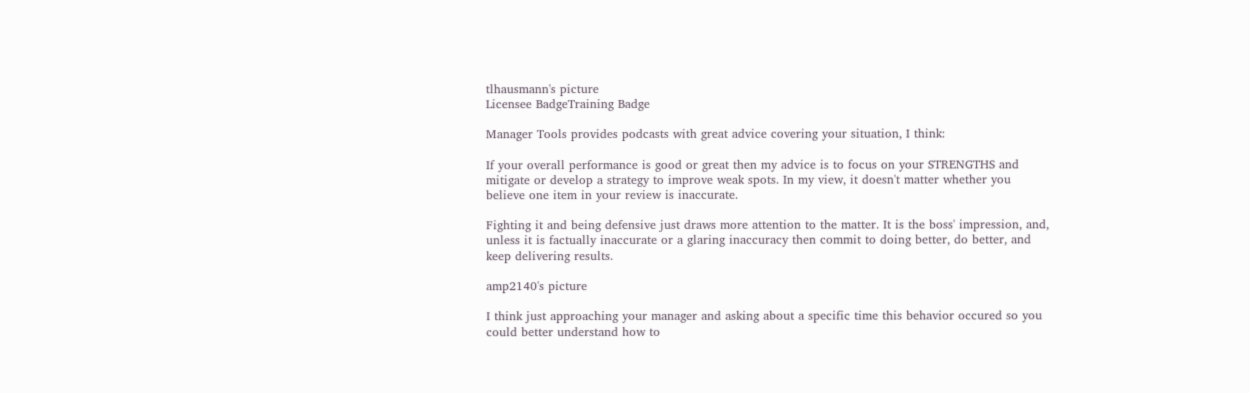tlhausmann's picture
Licensee BadgeTraining Badge

Manager Tools provides podcasts with great advice covering your situation, I think:

If your overall performance is good or great then my advice is to focus on your STRENGTHS and mitigate or develop a strategy to improve weak spots. In my view, it doesn't matter whether you believe one item in your review is inaccurate.

Fighting it and being defensive just draws more attention to the matter. It is the boss' impression, and, unless it is factually inaccurate or a glaring inaccuracy then commit to doing better, do better, and keep delivering results.

amp2140's picture

I think just approaching your manager and asking about a specific time this behavior occured so you could better understand how to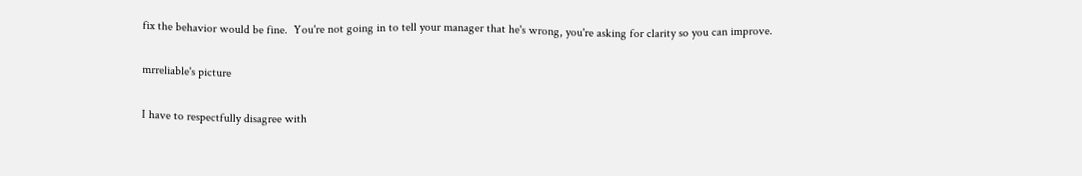fix the behavior would be fine.  You're not going in to tell your manager that he's wrong, you're asking for clarity so you can improve.

mrreliable's picture

I have to respectfully disagree with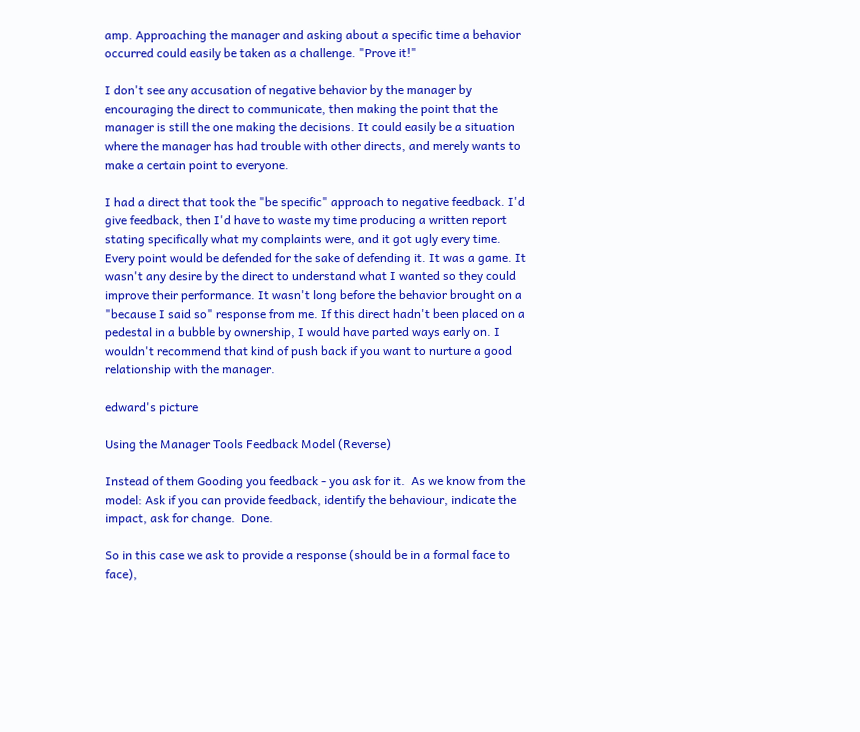amp. Approaching the manager and asking about a specific time a behavior occurred could easily be taken as a challenge. "Prove it!"

I don't see any accusation of negative behavior by the manager by encouraging the direct to communicate, then making the point that the manager is still the one making the decisions. It could easily be a situation where the manager has had trouble with other directs, and merely wants to make a certain point to everyone.

I had a direct that took the "be specific" approach to negative feedback. I'd give feedback, then I'd have to waste my time producing a written report stating specifically what my complaints were, and it got ugly every time. Every point would be defended for the sake of defending it. It was a game. It wasn't any desire by the direct to understand what I wanted so they could improve their performance. It wasn't long before the behavior brought on a "because I said so" response from me. If this direct hadn't been placed on a pedestal in a bubble by ownership, I would have parted ways early on. I wouldn't recommend that kind of push back if you want to nurture a good relationship with the manager.

edward's picture

Using the Manager Tools Feedback Model (Reverse)

Instead of them Gooding you feedback - you ask for it.  As we know from the model: Ask if you can provide feedback, identify the behaviour, indicate the impact, ask for change.  Done.

So in this case we ask to provide a response (should be in a formal face to face),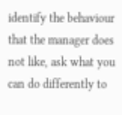identify the behaviour that the manager does not like, ask what you can do differently to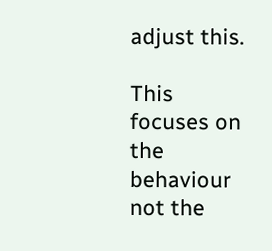adjust this.

This focuses on the behaviour not the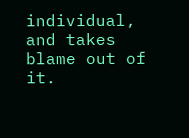individual, and takes blame out of it.